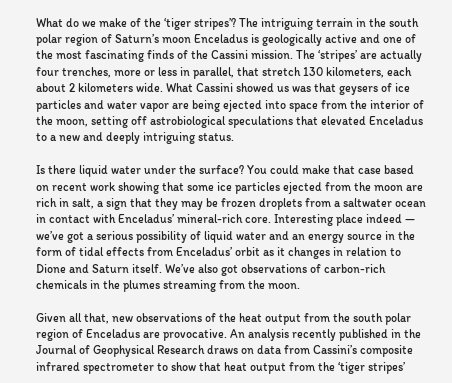What do we make of the ‘tiger stripes’? The intriguing terrain in the south polar region of Saturn’s moon Enceladus is geologically active and one of the most fascinating finds of the Cassini mission. The ‘stripes’ are actually four trenches, more or less in parallel, that stretch 130 kilometers, each about 2 kilometers wide. What Cassini showed us was that geysers of ice particles and water vapor are being ejected into space from the interior of the moon, setting off astrobiological speculations that elevated Enceladus to a new and deeply intriguing status.

Is there liquid water under the surface? You could make that case based on recent work showing that some ice particles ejected from the moon are rich in salt, a sign that they may be frozen droplets from a saltwater ocean in contact with Enceladus’ mineral-rich core. Interesting place indeed — we’ve got a serious possibility of liquid water and an energy source in the form of tidal effects from Enceladus’ orbit as it changes in relation to Dione and Saturn itself. We’ve also got observations of carbon-rich chemicals in the plumes streaming from the moon.

Given all that, new observations of the heat output from the south polar region of Enceladus are provocative. An analysis recently published in the Journal of Geophysical Research draws on data from Cassini’s composite infrared spectrometer to show that heat output from the ‘tiger stripes’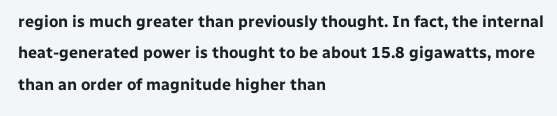region is much greater than previously thought. In fact, the internal heat-generated power is thought to be about 15.8 gigawatts, more than an order of magnitude higher than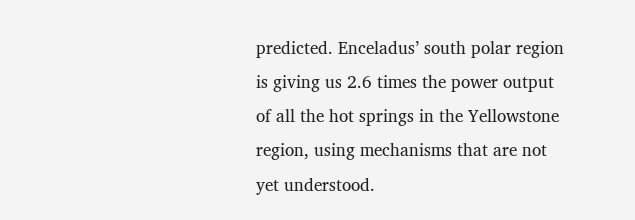predicted. Enceladus’ south polar region is giving us 2.6 times the power output of all the hot springs in the Yellowstone region, using mechanisms that are not yet understood.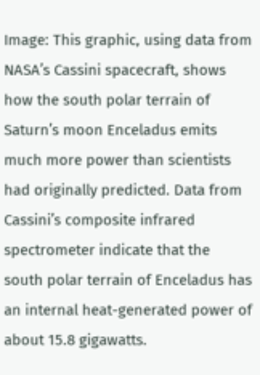Image: This graphic, using data from NASA’s Cassini spacecraft, shows how the south polar terrain of Saturn’s moon Enceladus emits much more power than scientists had originally predicted. Data from Cassini’s composite infrared spectrometer indicate that the south polar terrain of Enceladus has an internal heat-generated power of about 15.8 gigawatts.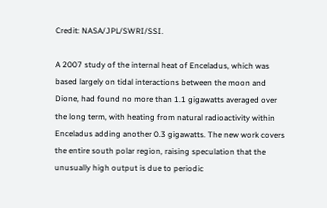Credit: NASA/JPL/SWRI/SSI.

A 2007 study of the internal heat of Enceladus, which was based largely on tidal interactions between the moon and Dione, had found no more than 1.1 gigawatts averaged over the long term, with heating from natural radioactivity within Enceladus adding another 0.3 gigawatts. The new work covers the entire south polar region, raising speculation that the unusually high output is due to periodic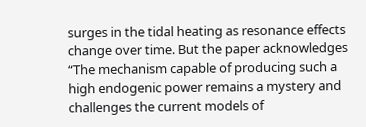surges in the tidal heating as resonance effects change over time. But the paper acknowledges “The mechanism capable of producing such a high endogenic power remains a mystery and challenges the current models of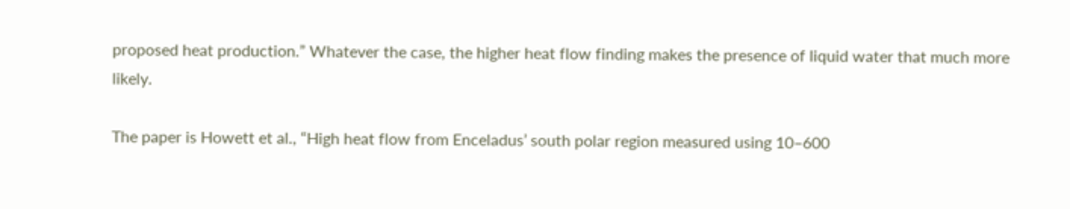proposed heat production.” Whatever the case, the higher heat flow finding makes the presence of liquid water that much more likely.

The paper is Howett et al., “High heat flow from Enceladus’ south polar region measured using 10–600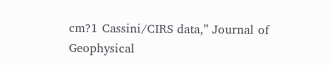cm?1 Cassini/CIRS data,” Journal of Geophysical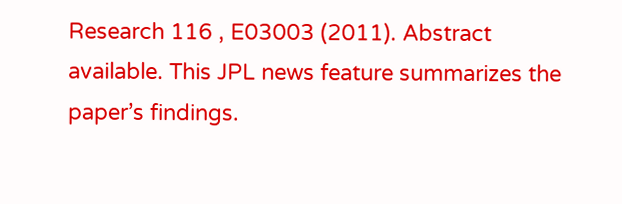Research 116 , E03003 (2011). Abstract available. This JPL news feature summarizes the paper’s findings.